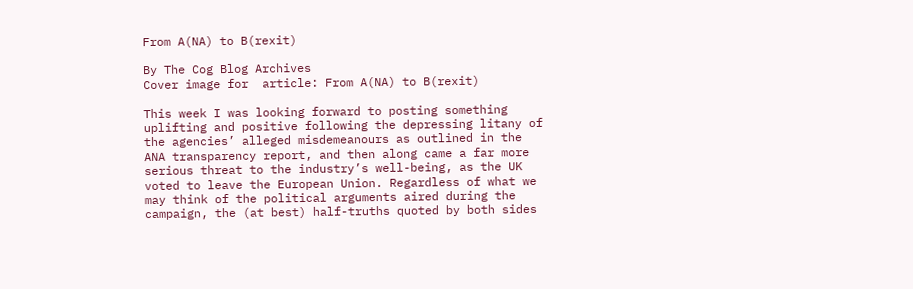From A(NA) to B(rexit)

By The Cog Blog Archives
Cover image for  article: From A(NA) to B(rexit)

This week I was looking forward to posting something uplifting and positive following the depressing litany of the agencies’ alleged misdemeanours as outlined in the ANA transparency report, and then along came a far more serious threat to the industry’s well-being, as the UK voted to leave the European Union. Regardless of what we may think of the political arguments aired during the campaign, the (at best) half-truths quoted by both sides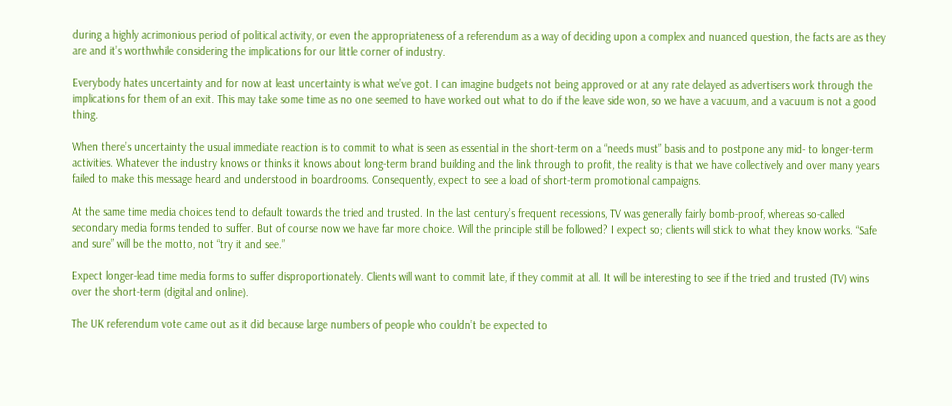during a highly acrimonious period of political activity, or even the appropriateness of a referendum as a way of deciding upon a complex and nuanced question, the facts are as they are and it’s worthwhile considering the implications for our little corner of industry.

Everybody hates uncertainty and for now at least uncertainty is what we’ve got. I can imagine budgets not being approved or at any rate delayed as advertisers work through the implications for them of an exit. This may take some time as no one seemed to have worked out what to do if the leave side won, so we have a vacuum, and a vacuum is not a good thing.

When there’s uncertainty the usual immediate reaction is to commit to what is seen as essential in the short-term on a “needs must” basis and to postpone any mid- to longer-term activities. Whatever the industry knows or thinks it knows about long-term brand building and the link through to profit, the reality is that we have collectively and over many years failed to make this message heard and understood in boardrooms. Consequently, expect to see a load of short-term promotional campaigns.

At the same time media choices tend to default towards the tried and trusted. In the last century’s frequent recessions, TV was generally fairly bomb-proof, whereas so-called secondary media forms tended to suffer. But of course now we have far more choice. Will the principle still be followed? I expect so; clients will stick to what they know works. “Safe and sure” will be the motto, not “try it and see.”

Expect longer-lead time media forms to suffer disproportionately. Clients will want to commit late, if they commit at all. It will be interesting to see if the tried and trusted (TV) wins over the short-term (digital and online).

The UK referendum vote came out as it did because large numbers of people who couldn’t be expected to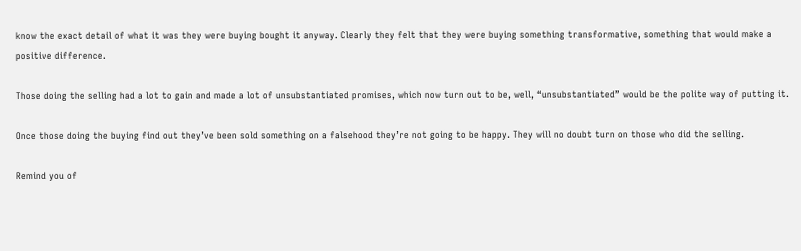know the exact detail of what it was they were buying bought it anyway. Clearly they felt that they were buying something transformative, something that would make a positive difference.

Those doing the selling had a lot to gain and made a lot of unsubstantiated promises, which now turn out to be, well, “unsubstantiated” would be the polite way of putting it.

Once those doing the buying find out they’ve been sold something on a falsehood they’re not going to be happy. They will no doubt turn on those who did the selling.

Remind you of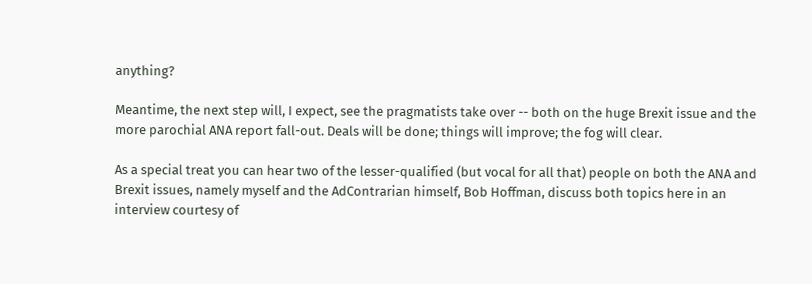anything?

Meantime, the next step will, I expect, see the pragmatists take over -- both on the huge Brexit issue and the more parochial ANA report fall-out. Deals will be done; things will improve; the fog will clear.

As a special treat you can hear two of the lesser-qualified (but vocal for all that) people on both the ANA and Brexit issues, namely myself and the AdContrarian himself, Bob Hoffman, discuss both topics here in an interview courtesy of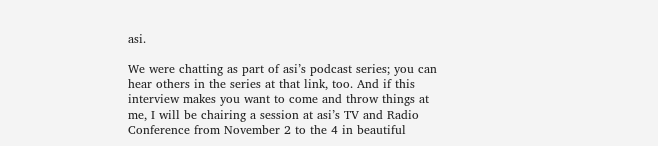asi.

We were chatting as part of asi’s podcast series; you can hear others in the series at that link, too. And if this interview makes you want to come and throw things at me, I will be chairing a session at asi’s TV and Radio Conference from November 2 to the 4 in beautiful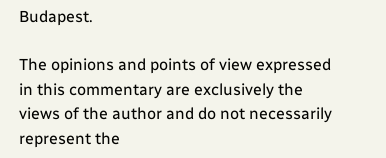Budapest.

The opinions and points of view expressed in this commentary are exclusively the views of the author and do not necessarily represent the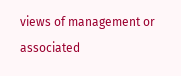views of management or associated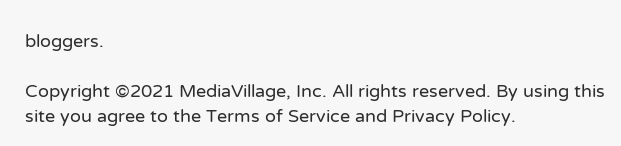bloggers.

Copyright ©2021 MediaVillage, Inc. All rights reserved. By using this site you agree to the Terms of Service and Privacy Policy.